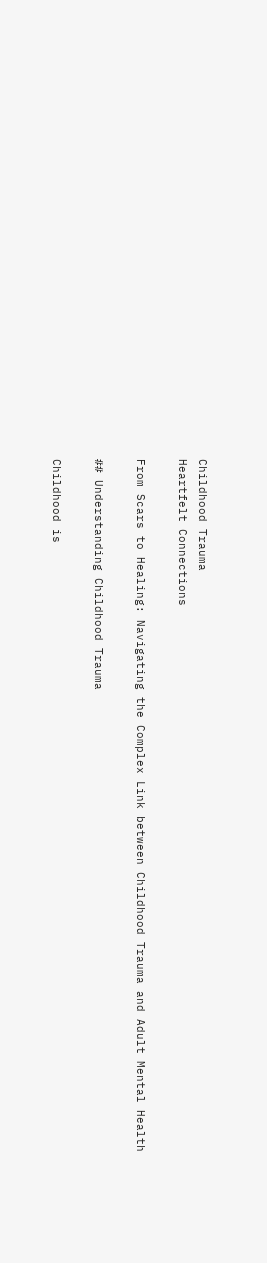Childhood Trauma
Heartfelt Connections

From Scars to Healing: Navigating the Complex Link between Childhood Trauma and Adult Mental Health

## Understanding Childhood Trauma

Childhood is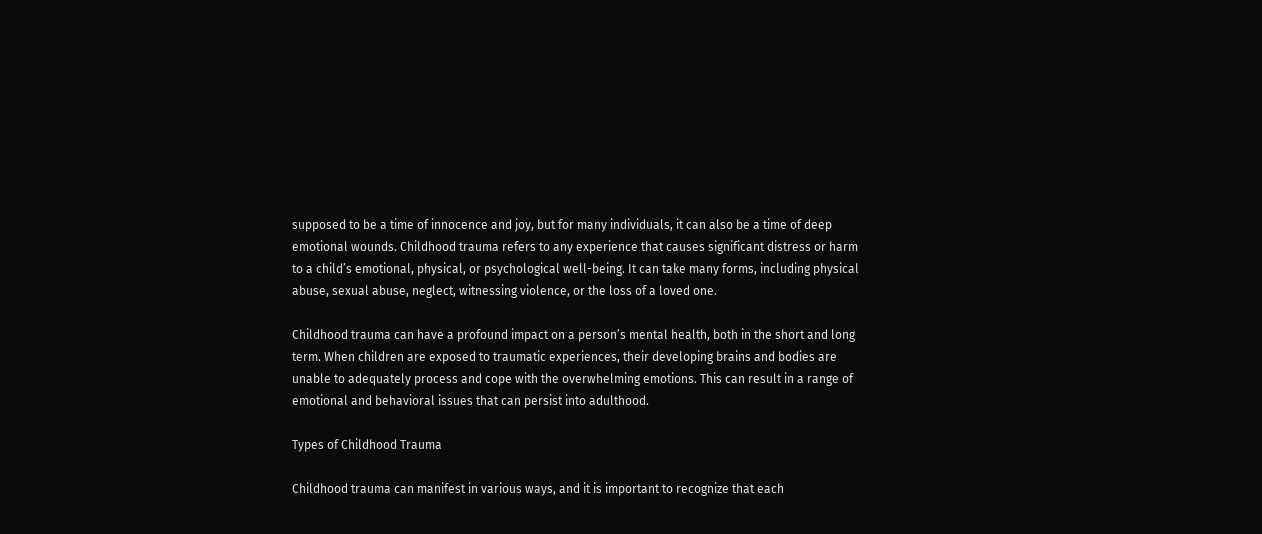supposed to be a time of innocence and joy, but for many individuals, it can also be a time of deep emotional wounds. Childhood trauma refers to any experience that causes significant distress or harm to a child’s emotional, physical, or psychological well-being. It can take many forms, including physical abuse, sexual abuse, neglect, witnessing violence, or the loss of a loved one.

Childhood trauma can have a profound impact on a person’s mental health, both in the short and long term. When children are exposed to traumatic experiences, their developing brains and bodies are unable to adequately process and cope with the overwhelming emotions. This can result in a range of emotional and behavioral issues that can persist into adulthood.

Types of Childhood Trauma

Childhood trauma can manifest in various ways, and it is important to recognize that each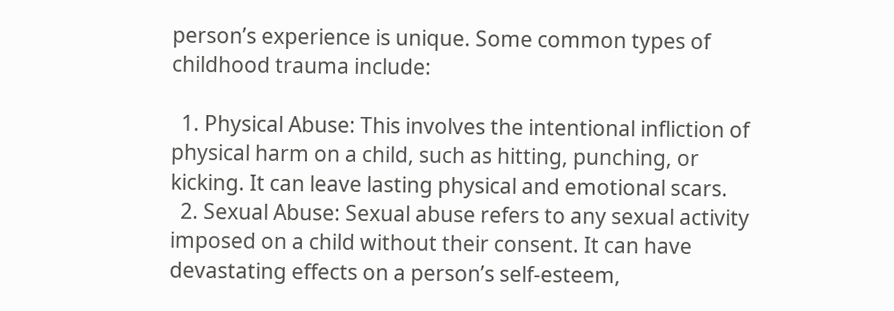person’s experience is unique. Some common types of childhood trauma include:

  1. Physical Abuse: This involves the intentional infliction of physical harm on a child, such as hitting, punching, or kicking. It can leave lasting physical and emotional scars.
  2. Sexual Abuse: Sexual abuse refers to any sexual activity imposed on a child without their consent. It can have devastating effects on a person’s self-esteem,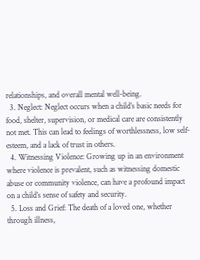relationships, and overall mental well-being.
  3. Neglect: Neglect occurs when a child’s basic needs for food, shelter, supervision, or medical care are consistently not met. This can lead to feelings of worthlessness, low self-esteem, and a lack of trust in others.
  4. Witnessing Violence: Growing up in an environment where violence is prevalent, such as witnessing domestic abuse or community violence, can have a profound impact on a child’s sense of safety and security.
  5. Loss and Grief: The death of a loved one, whether through illness,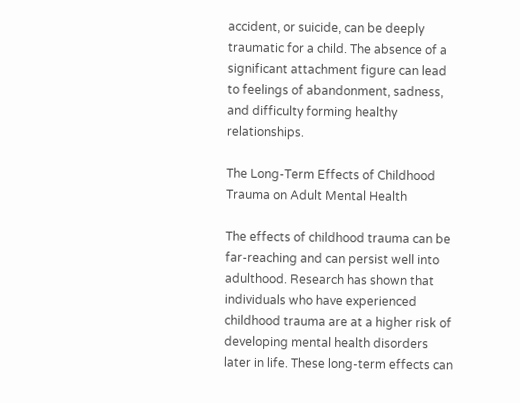accident, or suicide, can be deeply traumatic for a child. The absence of a significant attachment figure can lead to feelings of abandonment, sadness, and difficulty forming healthy relationships.

The Long-Term Effects of Childhood Trauma on Adult Mental Health

The effects of childhood trauma can be far-reaching and can persist well into adulthood. Research has shown that individuals who have experienced childhood trauma are at a higher risk of developing mental health disorders later in life. These long-term effects can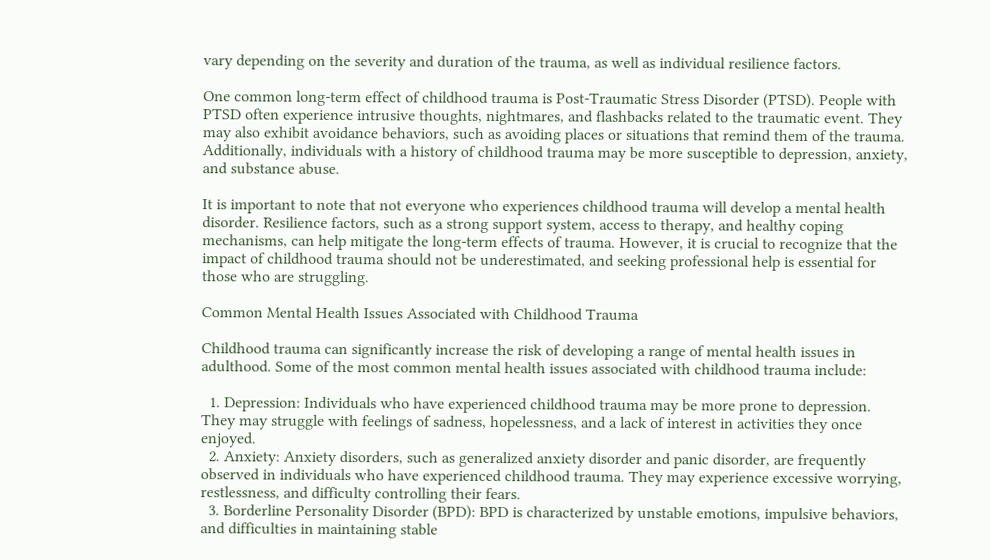vary depending on the severity and duration of the trauma, as well as individual resilience factors.

One common long-term effect of childhood trauma is Post-Traumatic Stress Disorder (PTSD). People with PTSD often experience intrusive thoughts, nightmares, and flashbacks related to the traumatic event. They may also exhibit avoidance behaviors, such as avoiding places or situations that remind them of the trauma. Additionally, individuals with a history of childhood trauma may be more susceptible to depression, anxiety, and substance abuse.

It is important to note that not everyone who experiences childhood trauma will develop a mental health disorder. Resilience factors, such as a strong support system, access to therapy, and healthy coping mechanisms, can help mitigate the long-term effects of trauma. However, it is crucial to recognize that the impact of childhood trauma should not be underestimated, and seeking professional help is essential for those who are struggling.

Common Mental Health Issues Associated with Childhood Trauma

Childhood trauma can significantly increase the risk of developing a range of mental health issues in adulthood. Some of the most common mental health issues associated with childhood trauma include:

  1. Depression: Individuals who have experienced childhood trauma may be more prone to depression. They may struggle with feelings of sadness, hopelessness, and a lack of interest in activities they once enjoyed.
  2. Anxiety: Anxiety disorders, such as generalized anxiety disorder and panic disorder, are frequently observed in individuals who have experienced childhood trauma. They may experience excessive worrying, restlessness, and difficulty controlling their fears.
  3. Borderline Personality Disorder (BPD): BPD is characterized by unstable emotions, impulsive behaviors, and difficulties in maintaining stable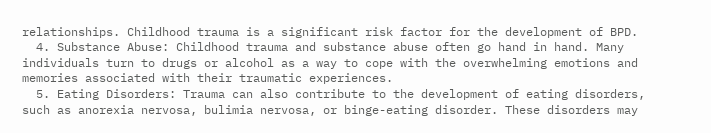relationships. Childhood trauma is a significant risk factor for the development of BPD.
  4. Substance Abuse: Childhood trauma and substance abuse often go hand in hand. Many individuals turn to drugs or alcohol as a way to cope with the overwhelming emotions and memories associated with their traumatic experiences.
  5. Eating Disorders: Trauma can also contribute to the development of eating disorders, such as anorexia nervosa, bulimia nervosa, or binge-eating disorder. These disorders may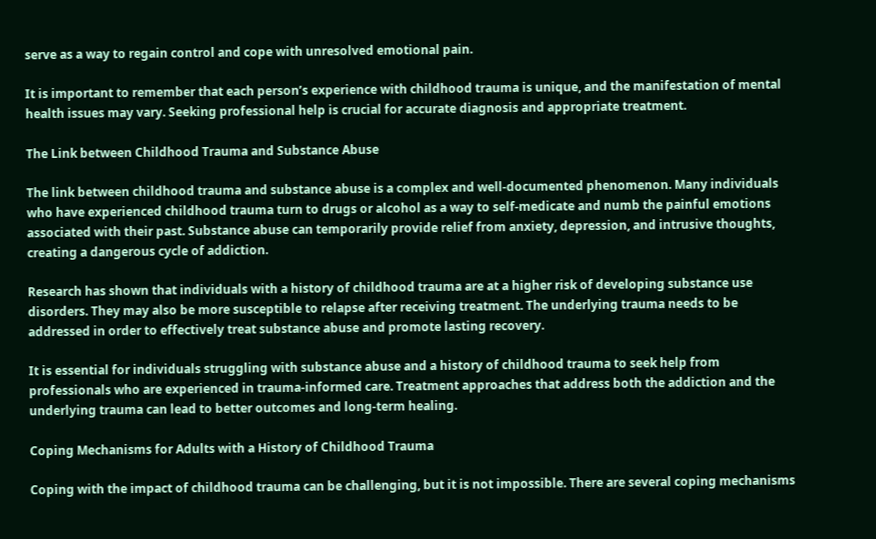serve as a way to regain control and cope with unresolved emotional pain.

It is important to remember that each person’s experience with childhood trauma is unique, and the manifestation of mental health issues may vary. Seeking professional help is crucial for accurate diagnosis and appropriate treatment.

The Link between Childhood Trauma and Substance Abuse

The link between childhood trauma and substance abuse is a complex and well-documented phenomenon. Many individuals who have experienced childhood trauma turn to drugs or alcohol as a way to self-medicate and numb the painful emotions associated with their past. Substance abuse can temporarily provide relief from anxiety, depression, and intrusive thoughts, creating a dangerous cycle of addiction.

Research has shown that individuals with a history of childhood trauma are at a higher risk of developing substance use disorders. They may also be more susceptible to relapse after receiving treatment. The underlying trauma needs to be addressed in order to effectively treat substance abuse and promote lasting recovery.

It is essential for individuals struggling with substance abuse and a history of childhood trauma to seek help from professionals who are experienced in trauma-informed care. Treatment approaches that address both the addiction and the underlying trauma can lead to better outcomes and long-term healing.

Coping Mechanisms for Adults with a History of Childhood Trauma

Coping with the impact of childhood trauma can be challenging, but it is not impossible. There are several coping mechanisms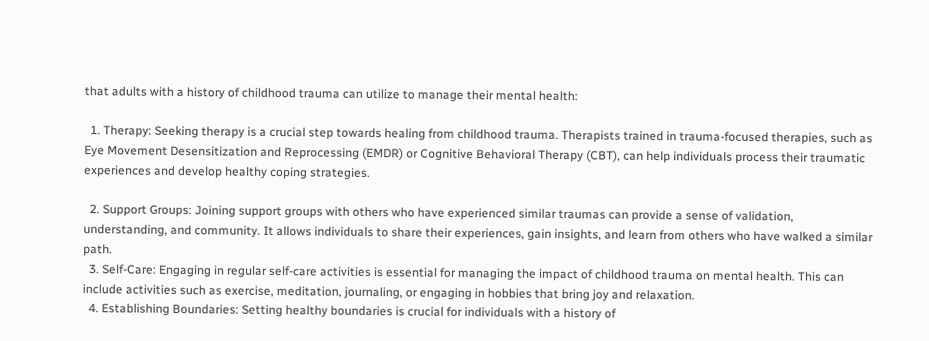that adults with a history of childhood trauma can utilize to manage their mental health:

  1. Therapy: Seeking therapy is a crucial step towards healing from childhood trauma. Therapists trained in trauma-focused therapies, such as Eye Movement Desensitization and Reprocessing (EMDR) or Cognitive Behavioral Therapy (CBT), can help individuals process their traumatic experiences and develop healthy coping strategies.

  2. Support Groups: Joining support groups with others who have experienced similar traumas can provide a sense of validation, understanding, and community. It allows individuals to share their experiences, gain insights, and learn from others who have walked a similar path.
  3. Self-Care: Engaging in regular self-care activities is essential for managing the impact of childhood trauma on mental health. This can include activities such as exercise, meditation, journaling, or engaging in hobbies that bring joy and relaxation.
  4. Establishing Boundaries: Setting healthy boundaries is crucial for individuals with a history of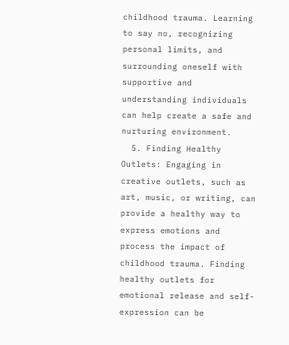childhood trauma. Learning to say no, recognizing personal limits, and surrounding oneself with supportive and understanding individuals can help create a safe and nurturing environment.
  5. Finding Healthy Outlets: Engaging in creative outlets, such as art, music, or writing, can provide a healthy way to express emotions and process the impact of childhood trauma. Finding healthy outlets for emotional release and self-expression can be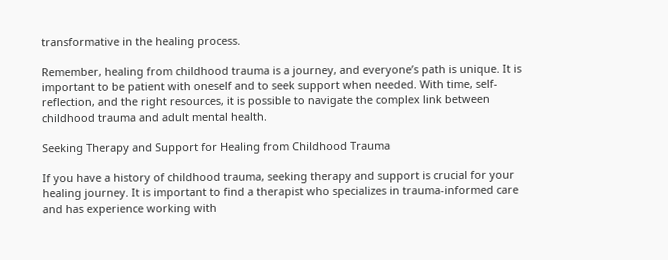transformative in the healing process.

Remember, healing from childhood trauma is a journey, and everyone’s path is unique. It is important to be patient with oneself and to seek support when needed. With time, self-reflection, and the right resources, it is possible to navigate the complex link between childhood trauma and adult mental health.

Seeking Therapy and Support for Healing from Childhood Trauma

If you have a history of childhood trauma, seeking therapy and support is crucial for your healing journey. It is important to find a therapist who specializes in trauma-informed care and has experience working with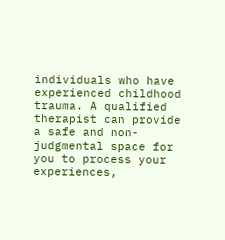individuals who have experienced childhood trauma. A qualified therapist can provide a safe and non-judgmental space for you to process your experiences,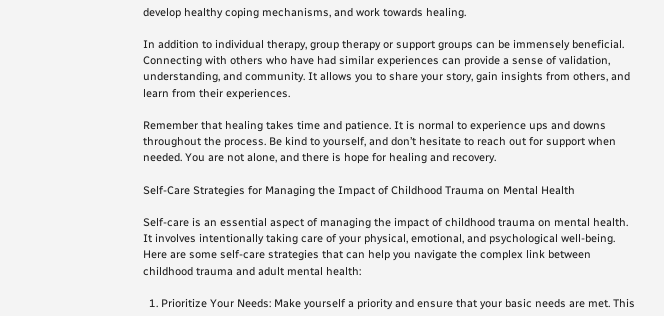develop healthy coping mechanisms, and work towards healing.

In addition to individual therapy, group therapy or support groups can be immensely beneficial. Connecting with others who have had similar experiences can provide a sense of validation, understanding, and community. It allows you to share your story, gain insights from others, and learn from their experiences.

Remember that healing takes time and patience. It is normal to experience ups and downs throughout the process. Be kind to yourself, and don’t hesitate to reach out for support when needed. You are not alone, and there is hope for healing and recovery.

Self-Care Strategies for Managing the Impact of Childhood Trauma on Mental Health

Self-care is an essential aspect of managing the impact of childhood trauma on mental health. It involves intentionally taking care of your physical, emotional, and psychological well-being. Here are some self-care strategies that can help you navigate the complex link between childhood trauma and adult mental health:

  1. Prioritize Your Needs: Make yourself a priority and ensure that your basic needs are met. This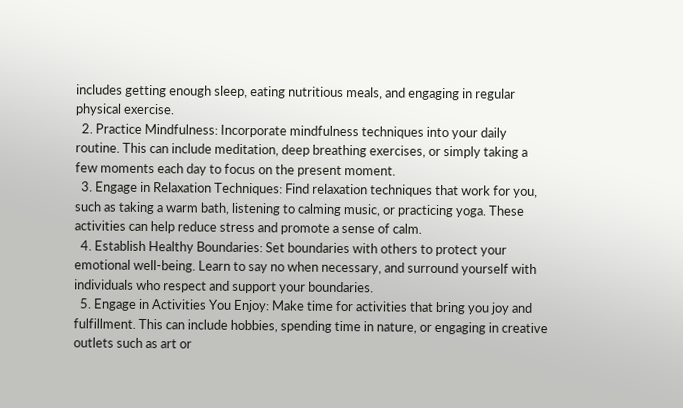includes getting enough sleep, eating nutritious meals, and engaging in regular physical exercise.
  2. Practice Mindfulness: Incorporate mindfulness techniques into your daily routine. This can include meditation, deep breathing exercises, or simply taking a few moments each day to focus on the present moment.
  3. Engage in Relaxation Techniques: Find relaxation techniques that work for you, such as taking a warm bath, listening to calming music, or practicing yoga. These activities can help reduce stress and promote a sense of calm.
  4. Establish Healthy Boundaries: Set boundaries with others to protect your emotional well-being. Learn to say no when necessary, and surround yourself with individuals who respect and support your boundaries.
  5. Engage in Activities You Enjoy: Make time for activities that bring you joy and fulfillment. This can include hobbies, spending time in nature, or engaging in creative outlets such as art or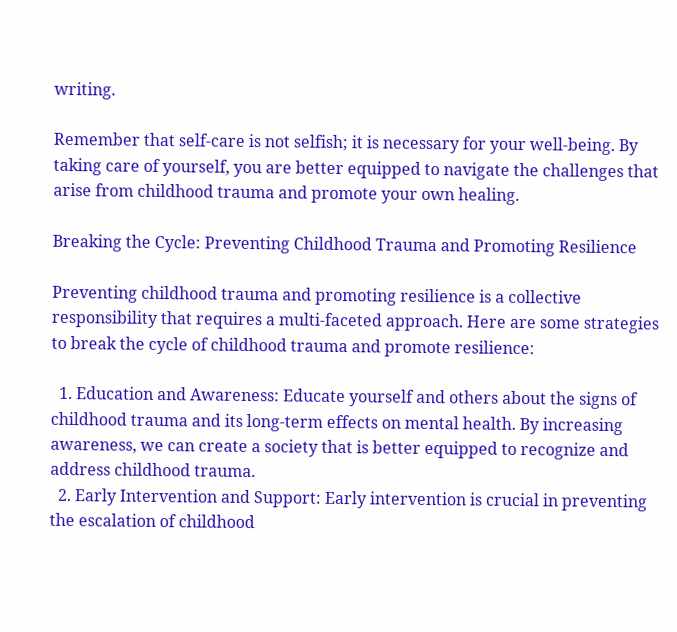writing.

Remember that self-care is not selfish; it is necessary for your well-being. By taking care of yourself, you are better equipped to navigate the challenges that arise from childhood trauma and promote your own healing.

Breaking the Cycle: Preventing Childhood Trauma and Promoting Resilience

Preventing childhood trauma and promoting resilience is a collective responsibility that requires a multi-faceted approach. Here are some strategies to break the cycle of childhood trauma and promote resilience:

  1. Education and Awareness: Educate yourself and others about the signs of childhood trauma and its long-term effects on mental health. By increasing awareness, we can create a society that is better equipped to recognize and address childhood trauma.
  2. Early Intervention and Support: Early intervention is crucial in preventing the escalation of childhood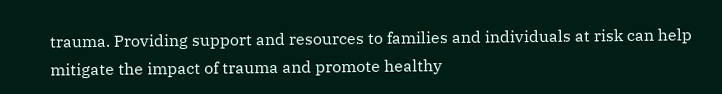trauma. Providing support and resources to families and individuals at risk can help mitigate the impact of trauma and promote healthy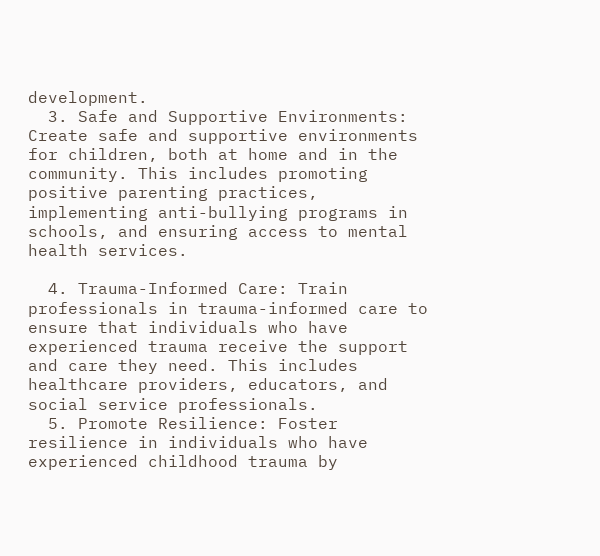development.
  3. Safe and Supportive Environments: Create safe and supportive environments for children, both at home and in the community. This includes promoting positive parenting practices, implementing anti-bullying programs in schools, and ensuring access to mental health services.

  4. Trauma-Informed Care: Train professionals in trauma-informed care to ensure that individuals who have experienced trauma receive the support and care they need. This includes healthcare providers, educators, and social service professionals.
  5. Promote Resilience: Foster resilience in individuals who have experienced childhood trauma by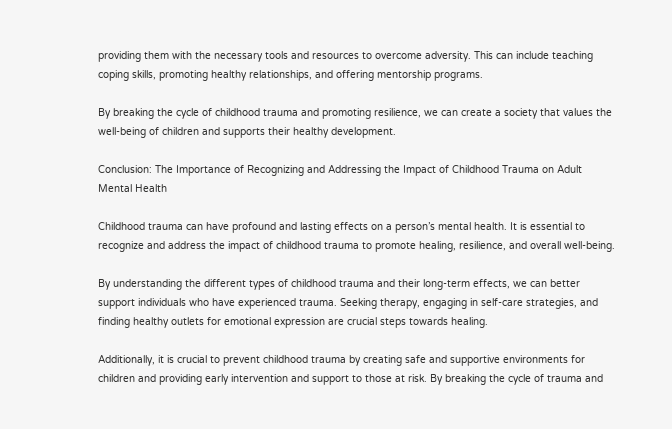providing them with the necessary tools and resources to overcome adversity. This can include teaching coping skills, promoting healthy relationships, and offering mentorship programs.

By breaking the cycle of childhood trauma and promoting resilience, we can create a society that values the well-being of children and supports their healthy development.

Conclusion: The Importance of Recognizing and Addressing the Impact of Childhood Trauma on Adult Mental Health

Childhood trauma can have profound and lasting effects on a person’s mental health. It is essential to recognize and address the impact of childhood trauma to promote healing, resilience, and overall well-being.

By understanding the different types of childhood trauma and their long-term effects, we can better support individuals who have experienced trauma. Seeking therapy, engaging in self-care strategies, and finding healthy outlets for emotional expression are crucial steps towards healing.

Additionally, it is crucial to prevent childhood trauma by creating safe and supportive environments for children and providing early intervention and support to those at risk. By breaking the cycle of trauma and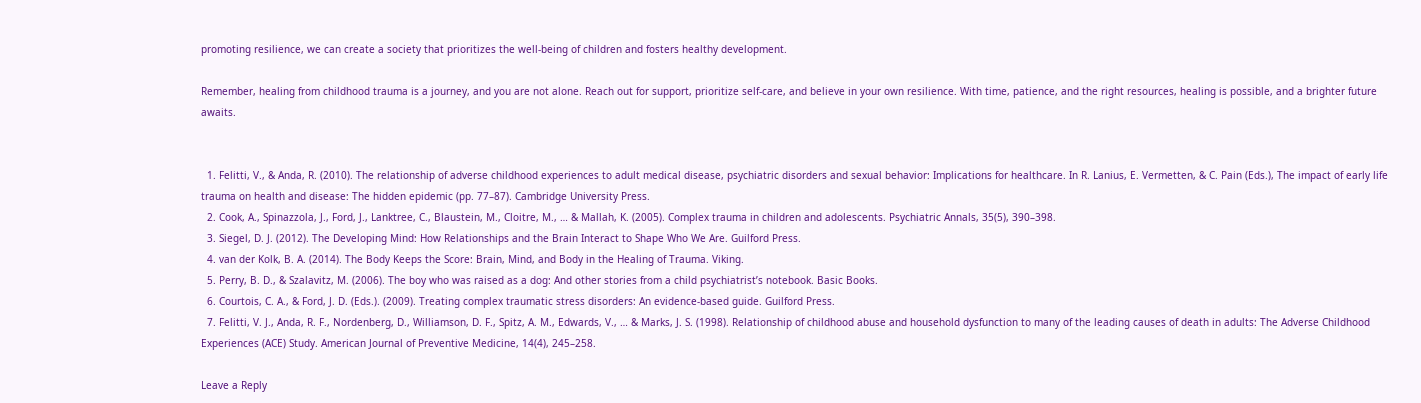promoting resilience, we can create a society that prioritizes the well-being of children and fosters healthy development.

Remember, healing from childhood trauma is a journey, and you are not alone. Reach out for support, prioritize self-care, and believe in your own resilience. With time, patience, and the right resources, healing is possible, and a brighter future awaits.


  1. Felitti, V., & Anda, R. (2010). The relationship of adverse childhood experiences to adult medical disease, psychiatric disorders and sexual behavior: Implications for healthcare. In R. Lanius, E. Vermetten, & C. Pain (Eds.), The impact of early life trauma on health and disease: The hidden epidemic (pp. 77–87). Cambridge University Press.
  2. Cook, A., Spinazzola, J., Ford, J., Lanktree, C., Blaustein, M., Cloitre, M., … & Mallah, K. (2005). Complex trauma in children and adolescents. Psychiatric Annals, 35(5), 390–398.
  3. Siegel, D. J. (2012). The Developing Mind: How Relationships and the Brain Interact to Shape Who We Are. Guilford Press.
  4. van der Kolk, B. A. (2014). The Body Keeps the Score: Brain, Mind, and Body in the Healing of Trauma. Viking.
  5. Perry, B. D., & Szalavitz, M. (2006). The boy who was raised as a dog: And other stories from a child psychiatrist’s notebook. Basic Books.
  6. Courtois, C. A., & Ford, J. D. (Eds.). (2009). Treating complex traumatic stress disorders: An evidence-based guide. Guilford Press.
  7. Felitti, V. J., Anda, R. F., Nordenberg, D., Williamson, D. F., Spitz, A. M., Edwards, V., … & Marks, J. S. (1998). Relationship of childhood abuse and household dysfunction to many of the leading causes of death in adults: The Adverse Childhood Experiences (ACE) Study. American Journal of Preventive Medicine, 14(4), 245–258.

Leave a Reply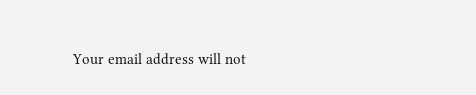Your email address will not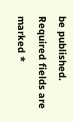be published. Required fields are marked *